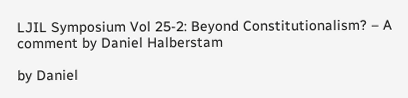LJIL Symposium Vol 25-2: Beyond Constitutionalism? – A comment by Daniel Halberstam

by Daniel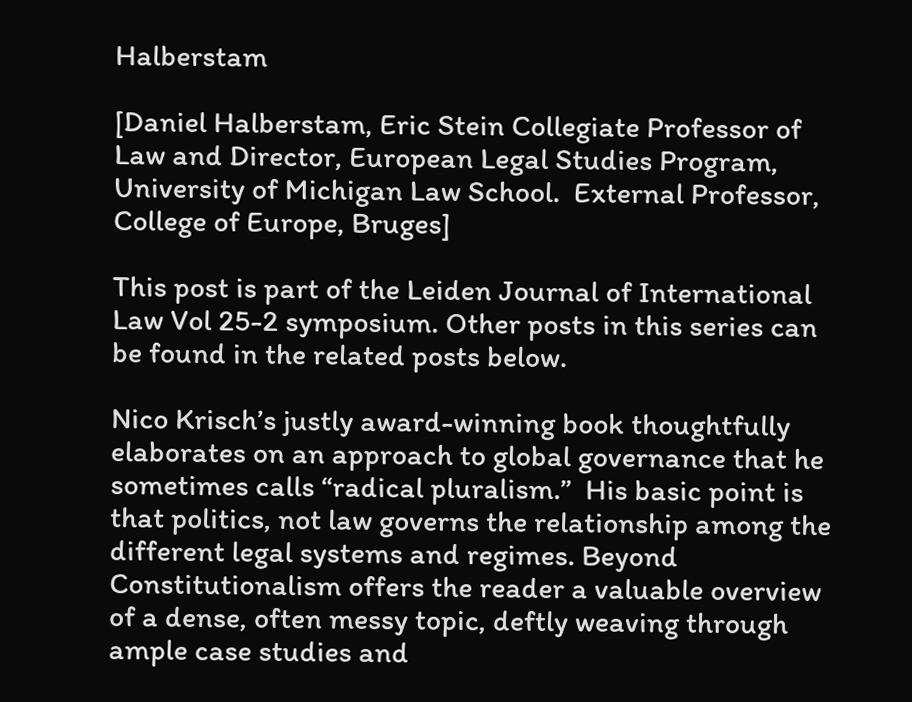Halberstam

[Daniel Halberstam, Eric Stein Collegiate Professor of Law and Director, European Legal Studies Program, University of Michigan Law School.  External Professor, College of Europe, Bruges]

This post is part of the Leiden Journal of International Law Vol 25-2 symposium. Other posts in this series can be found in the related posts below.

Nico Krisch’s justly award-winning book thoughtfully elaborates on an approach to global governance that he sometimes calls “radical pluralism.”  His basic point is that politics, not law governs the relationship among the different legal systems and regimes. Beyond Constitutionalism offers the reader a valuable overview of a dense, often messy topic, deftly weaving through ample case studies and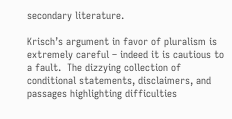secondary literature.

Krisch’s argument in favor of pluralism is extremely careful – indeed it is cautious to a fault.  The dizzying collection of conditional statements, disclaimers, and passages highlighting difficulties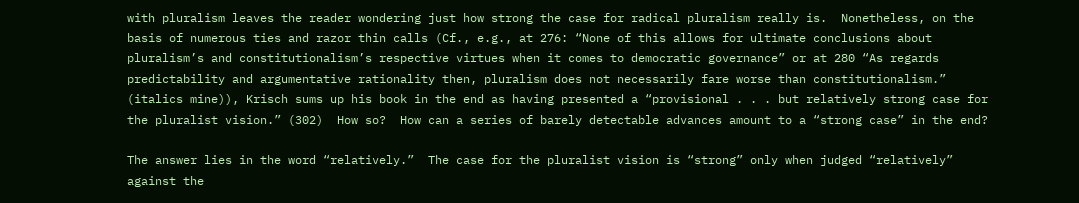with pluralism leaves the reader wondering just how strong the case for radical pluralism really is.  Nonetheless, on the basis of numerous ties and razor thin calls (Cf., e.g., at 276: “None of this allows for ultimate conclusions about pluralism’s and constitutionalism’s respective virtues when it comes to democratic governance” or at 280 “As regards predictability and argumentative rationality then, pluralism does not necessarily fare worse than constitutionalism.” (italics mine)), Krisch sums up his book in the end as having presented a “provisional . . . but relatively strong case for the pluralist vision.” (302)  How so?  How can a series of barely detectable advances amount to a “strong case” in the end?

The answer lies in the word “relatively.”  The case for the pluralist vision is “strong” only when judged “relatively” against the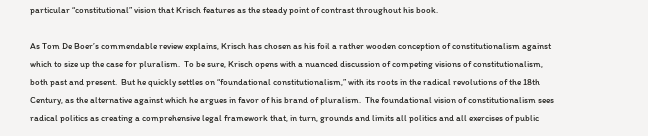particular “constitutional” vision that Krisch features as the steady point of contrast throughout his book.

As Tom De Boer’s commendable review explains, Krisch has chosen as his foil a rather wooden conception of constitutionalism against which to size up the case for pluralism.  To be sure, Krisch opens with a nuanced discussion of competing visions of constitutionalism, both past and present.  But he quickly settles on “foundational constitutionalism,” with its roots in the radical revolutions of the 18th Century, as the alternative against which he argues in favor of his brand of pluralism.  The foundational vision of constitutionalism sees radical politics as creating a comprehensive legal framework that, in turn, grounds and limits all politics and all exercises of public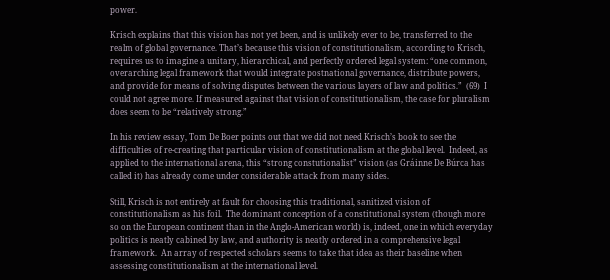power.

Krisch explains that this vision has not yet been, and is unlikely ever to be, transferred to the realm of global governance. That’s because this vision of constitutionalism, according to Krisch, requires us to imagine a unitary, hierarchical, and perfectly ordered legal system: “one common, overarching legal framework that would integrate postnational governance, distribute powers, and provide for means of solving disputes between the various layers of law and politics.”  (69)  I could not agree more. If measured against that vision of constitutionalism, the case for pluralism does seem to be “relatively strong.”

In his review essay, Tom De Boer points out that we did not need Krisch’s book to see the difficulties of re-creating that particular vision of constitutionalism at the global level.  Indeed, as applied to the international arena, this “strong constutionalist” vision (as Gráinne De Búrca has called it) has already come under considerable attack from many sides.

Still, Krisch is not entirely at fault for choosing this traditional, sanitized vision of constitutionalism as his foil.  The dominant conception of a constitutional system (though more so on the European continent than in the Anglo-American world) is, indeed, one in which everyday politics is neatly cabined by law, and authority is neatly ordered in a comprehensive legal framework.  An array of respected scholars seems to take that idea as their baseline when assessing constitutionalism at the international level.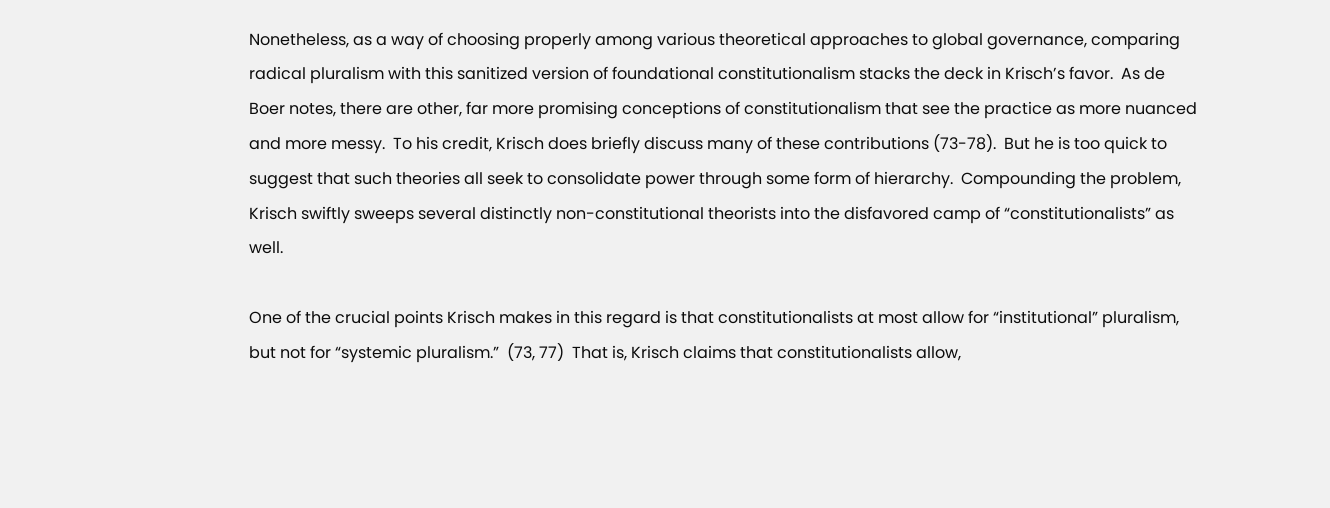Nonetheless, as a way of choosing properly among various theoretical approaches to global governance, comparing radical pluralism with this sanitized version of foundational constitutionalism stacks the deck in Krisch’s favor.  As de Boer notes, there are other, far more promising conceptions of constitutionalism that see the practice as more nuanced and more messy.  To his credit, Krisch does briefly discuss many of these contributions (73-78).  But he is too quick to suggest that such theories all seek to consolidate power through some form of hierarchy.  Compounding the problem, Krisch swiftly sweeps several distinctly non-constitutional theorists into the disfavored camp of “constitutionalists” as well.

One of the crucial points Krisch makes in this regard is that constitutionalists at most allow for “institutional” pluralism, but not for “systemic pluralism.”  (73, 77)  That is, Krisch claims that constitutionalists allow,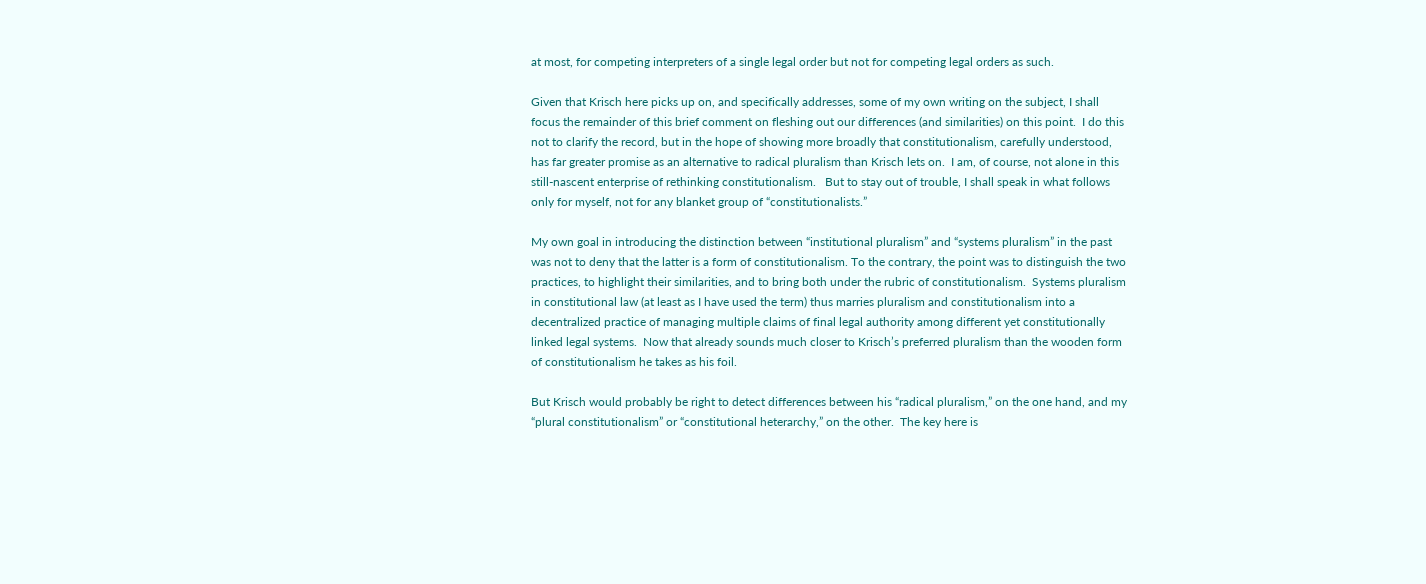at most, for competing interpreters of a single legal order but not for competing legal orders as such.

Given that Krisch here picks up on, and specifically addresses, some of my own writing on the subject, I shall focus the remainder of this brief comment on fleshing out our differences (and similarities) on this point.  I do this not to clarify the record, but in the hope of showing more broadly that constitutionalism, carefully understood, has far greater promise as an alternative to radical pluralism than Krisch lets on.  I am, of course, not alone in this still-nascent enterprise of rethinking constitutionalism.   But to stay out of trouble, I shall speak in what follows only for myself, not for any blanket group of “constitutionalists.”

My own goal in introducing the distinction between “institutional pluralism” and “systems pluralism” in the past was not to deny that the latter is a form of constitutionalism. To the contrary, the point was to distinguish the two practices, to highlight their similarities, and to bring both under the rubric of constitutionalism.  Systems pluralism in constitutional law (at least as I have used the term) thus marries pluralism and constitutionalism into a decentralized practice of managing multiple claims of final legal authority among different yet constitutionally linked legal systems.  Now that already sounds much closer to Krisch’s preferred pluralism than the wooden form of constitutionalism he takes as his foil.

But Krisch would probably be right to detect differences between his “radical pluralism,” on the one hand, and my “plural constitutionalism” or “constitutional heterarchy,” on the other.  The key here is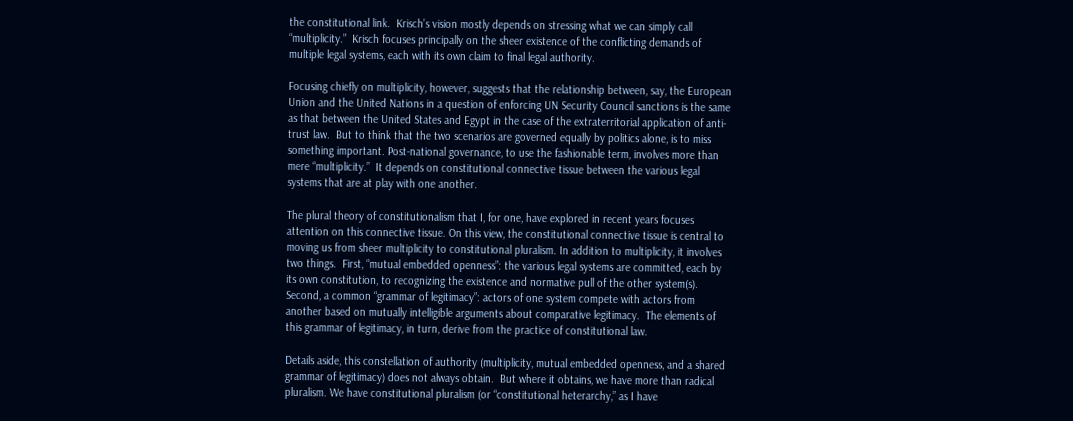the constitutional link.  Krisch’s vision mostly depends on stressing what we can simply call “multiplicity.”  Krisch focuses principally on the sheer existence of the conflicting demands of multiple legal systems, each with its own claim to final legal authority.

Focusing chiefly on multiplicity, however, suggests that the relationship between, say, the European Union and the United Nations in a question of enforcing UN Security Council sanctions is the same as that between the United States and Egypt in the case of the extraterritorial application of anti-trust law.  But to think that the two scenarios are governed equally by politics alone, is to miss something important. Post-national governance, to use the fashionable term, involves more than mere “multiplicity.”  It depends on constitutional connective tissue between the various legal systems that are at play with one another.

The plural theory of constitutionalism that I, for one, have explored in recent years focuses attention on this connective tissue. On this view, the constitutional connective tissue is central to moving us from sheer multiplicity to constitutional pluralism. In addition to multiplicity, it involves two things.  First, “mutual embedded openness”: the various legal systems are committed, each by its own constitution, to recognizing the existence and normative pull of the other system(s).  Second, a common “grammar of legitimacy”: actors of one system compete with actors from another based on mutually intelligible arguments about comparative legitimacy.  The elements of this grammar of legitimacy, in turn, derive from the practice of constitutional law.

Details aside, this constellation of authority (multiplicity, mutual embedded openness, and a shared grammar of legitimacy) does not always obtain.  But where it obtains, we have more than radical pluralism. We have constitutional pluralism (or “constitutional heterarchy,” as I have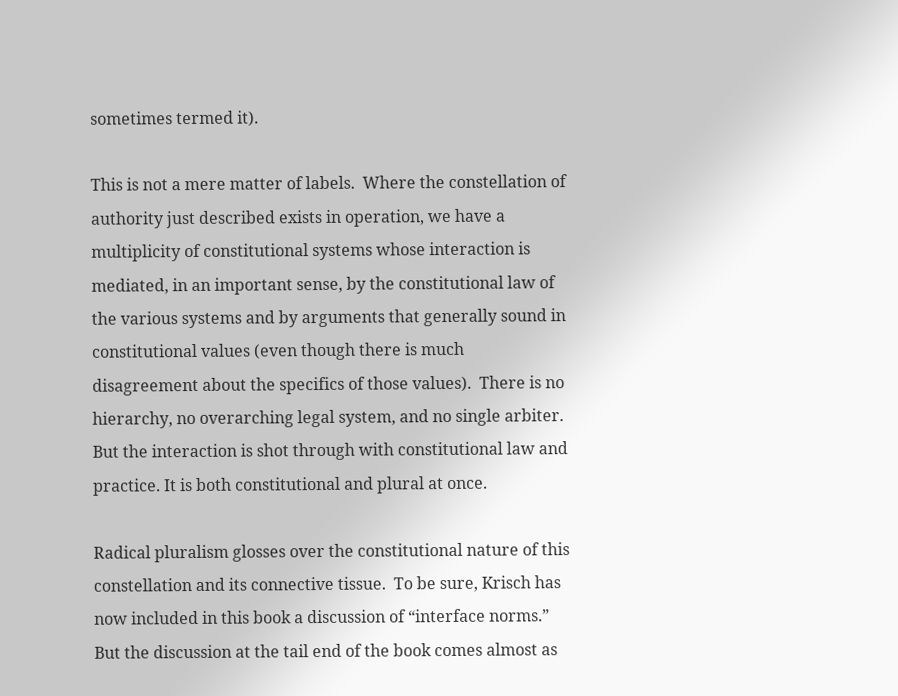sometimes termed it).

This is not a mere matter of labels.  Where the constellation of authority just described exists in operation, we have a multiplicity of constitutional systems whose interaction is mediated, in an important sense, by the constitutional law of the various systems and by arguments that generally sound in constitutional values (even though there is much disagreement about the specifics of those values).  There is no hierarchy, no overarching legal system, and no single arbiter. But the interaction is shot through with constitutional law and practice. It is both constitutional and plural at once.

Radical pluralism glosses over the constitutional nature of this constellation and its connective tissue.  To be sure, Krisch has now included in this book a discussion of “interface norms.”  But the discussion at the tail end of the book comes almost as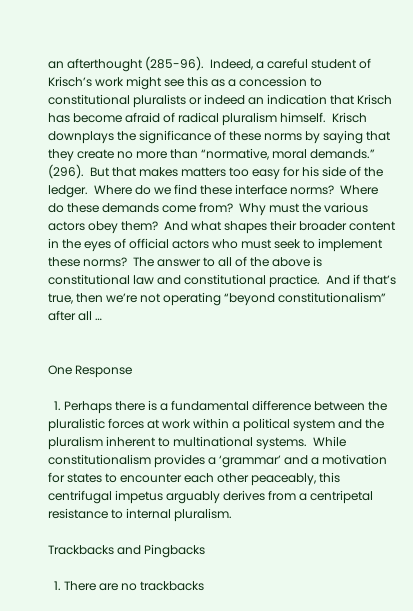an afterthought (285-96).  Indeed, a careful student of Krisch’s work might see this as a concession to constitutional pluralists or indeed an indication that Krisch has become afraid of radical pluralism himself.  Krisch downplays the significance of these norms by saying that they create no more than “normative, moral demands.” (296).  But that makes matters too easy for his side of the ledger.  Where do we find these interface norms?  Where do these demands come from?  Why must the various actors obey them?  And what shapes their broader content in the eyes of official actors who must seek to implement these norms?  The answer to all of the above is constitutional law and constitutional practice.  And if that’s true, then we’re not operating “beyond constitutionalism” after all …


One Response

  1. Perhaps there is a fundamental difference between the pluralistic forces at work within a political system and the pluralism inherent to multinational systems.  While constitutionalism provides a ‘grammar’ and a motivation for states to encounter each other peaceably, this centrifugal impetus arguably derives from a centripetal resistance to internal pluralism.

Trackbacks and Pingbacks

  1. There are no trackbacks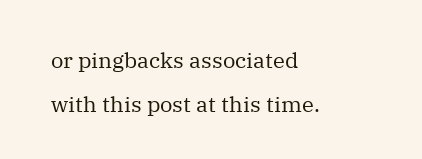or pingbacks associated with this post at this time.